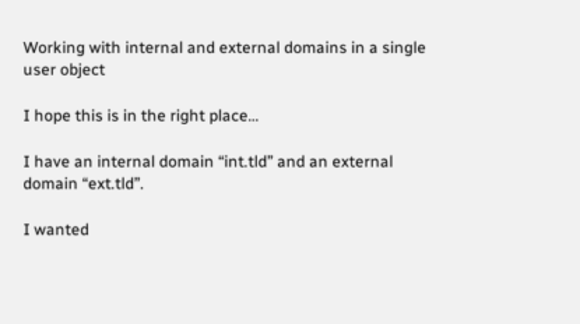Working with internal and external domains in a single user object

I hope this is in the right place…

I have an internal domain “int.tld” and an external domain “ext.tld”.

I wanted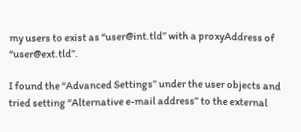my users to exist as “user@int.tld” with a proxyAddress of “user@ext.tld”.

I found the “Advanced Settings” under the user objects and tried setting “Alternative e-mail address” to the external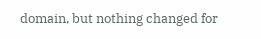domain, but nothing changed for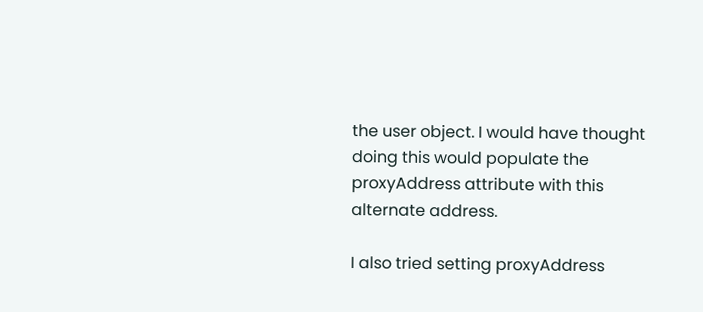the user object. I would have thought doing this would populate the proxyAddress attribute with this alternate address.

I also tried setting proxyAddress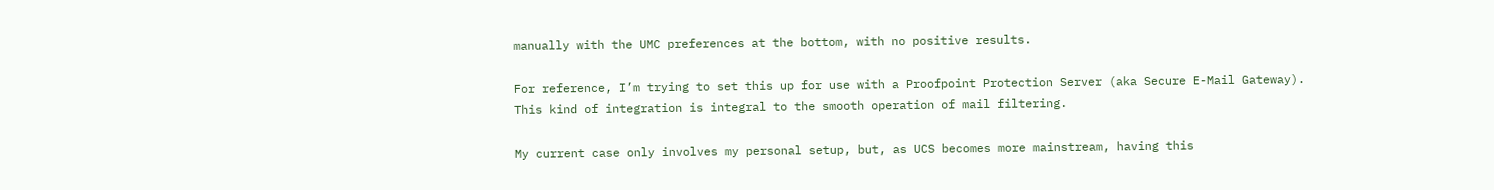manually with the UMC preferences at the bottom, with no positive results.

For reference, I’m trying to set this up for use with a Proofpoint Protection Server (aka Secure E-Mail Gateway). This kind of integration is integral to the smooth operation of mail filtering.

My current case only involves my personal setup, but, as UCS becomes more mainstream, having this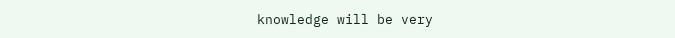knowledge will be very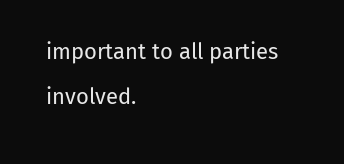important to all parties involved.